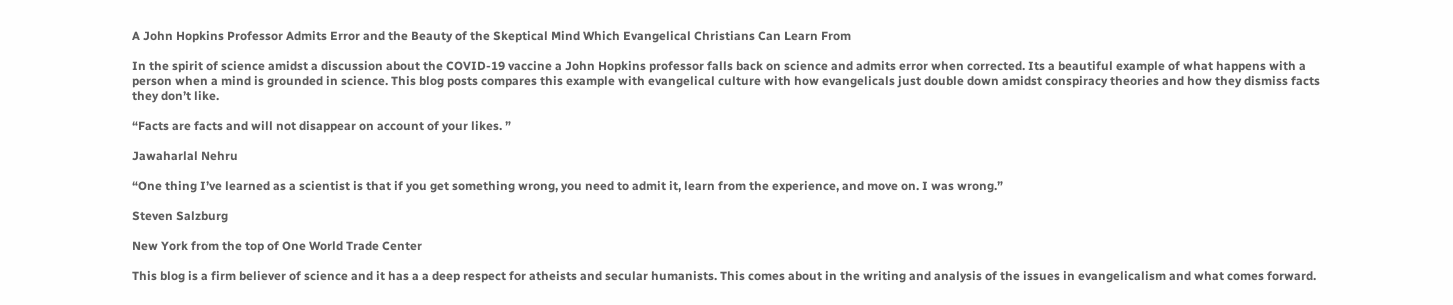A John Hopkins Professor Admits Error and the Beauty of the Skeptical Mind Which Evangelical Christians Can Learn From

In the spirit of science amidst a discussion about the COVID-19 vaccine a John Hopkins professor falls back on science and admits error when corrected. Its a beautiful example of what happens with a person when a mind is grounded in science. This blog posts compares this example with evangelical culture with how evangelicals just double down amidst conspiracy theories and how they dismiss facts they don’t like.

“Facts are facts and will not disappear on account of your likes. ”

Jawaharlal Nehru

“One thing I’ve learned as a scientist is that if you get something wrong, you need to admit it, learn from the experience, and move on. I was wrong.”

Steven Salzburg

New York from the top of One World Trade Center

This blog is a firm believer of science and it has a a deep respect for atheists and secular humanists. This comes about in the writing and analysis of the issues in evangelicalism and what comes forward.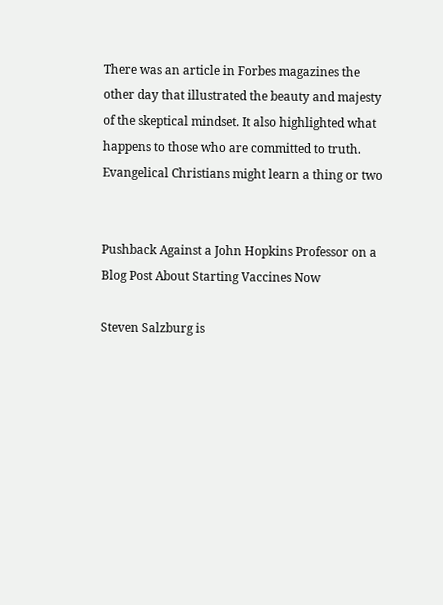There was an article in Forbes magazines the other day that illustrated the beauty and majesty of the skeptical mindset. It also highlighted what happens to those who are committed to truth. Evangelical Christians might learn a thing or two


Pushback Against a John Hopkins Professor on a Blog Post About Starting Vaccines Now

Steven Salzburg is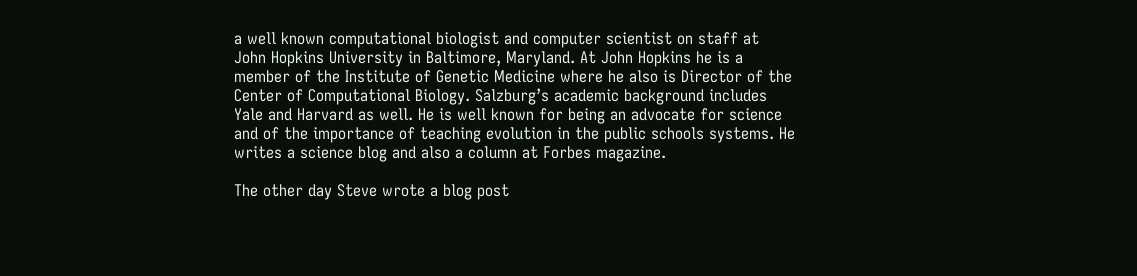a well known computational biologist and computer scientist on staff at John Hopkins University in Baltimore, Maryland. At John Hopkins he is a member of the Institute of Genetic Medicine where he also is Director of the Center of Computational Biology. Salzburg’s academic background includes Yale and Harvard as well. He is well known for being an advocate for science and of the importance of teaching evolution in the public schools systems. He writes a science blog and also a column at Forbes magazine.

The other day Steve wrote a blog post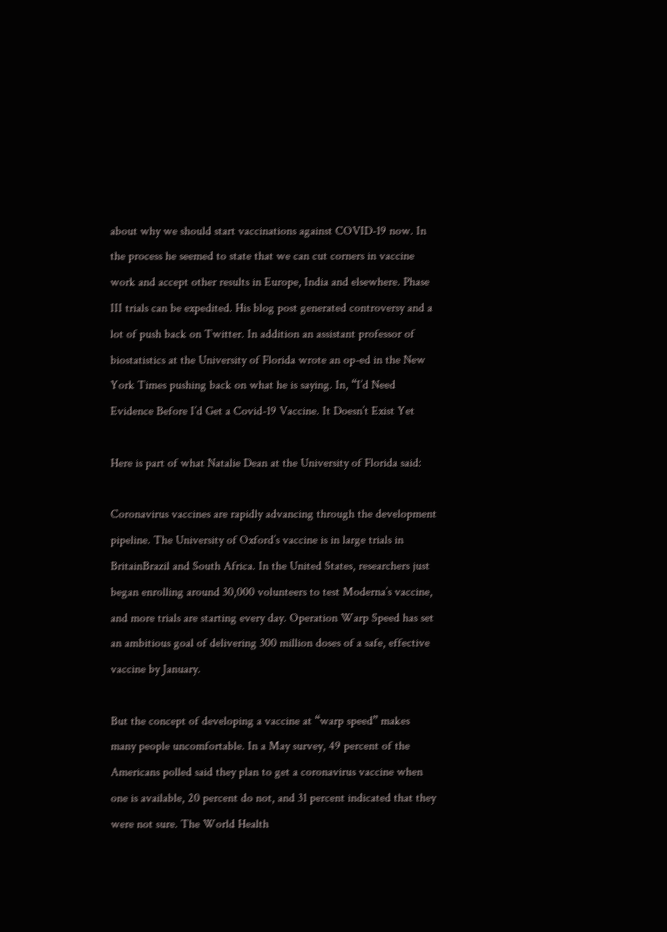about why we should start vaccinations against COVID-19 now. In the process he seemed to state that we can cut corners in vaccine work and accept other results in Europe, India and elsewhere. Phase III trials can be expedited. His blog post generated controversy and a lot of push back on Twitter. In addition an assistant professor of biostatistics at the University of Florida wrote an op-ed in the New York Times pushing back on what he is saying. In, “I’d Need Evidence Before I’d Get a Covid-19 Vaccine. It Doesn’t Exist Yet

Here is part of what Natalie Dean at the University of Florida said:

Coronavirus vaccines are rapidly advancing through the development pipeline. The University of Oxford’s vaccine is in large trials in BritainBrazil and South Africa. In the United States, researchers just began enrolling around 30,000 volunteers to test Moderna’s vaccine, and more trials are starting every day. Operation Warp Speed has set an ambitious goal of delivering 300 million doses of a safe, effective vaccine by January.

But the concept of developing a vaccine at “warp speed” makes many people uncomfortable. In a May survey, 49 percent of the Americans polled said they plan to get a coronavirus vaccine when one is available, 20 percent do not, and 31 percent indicated that they were not sure. The World Health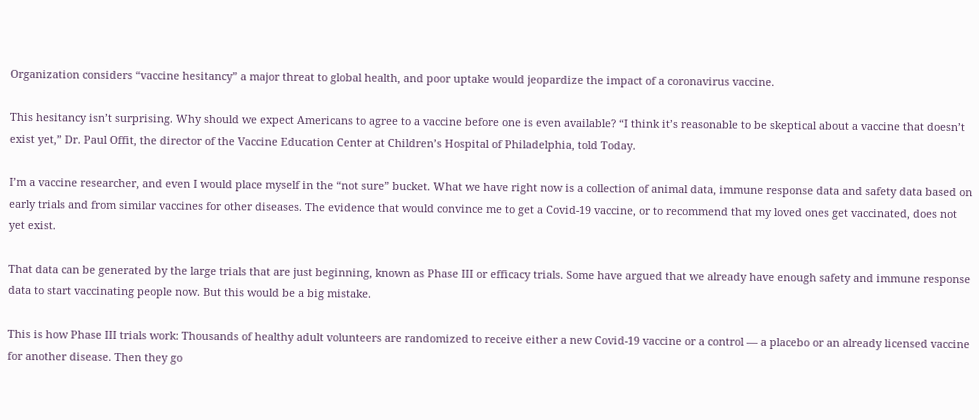Organization considers “vaccine hesitancy” a major threat to global health, and poor uptake would jeopardize the impact of a coronavirus vaccine.

This hesitancy isn’t surprising. Why should we expect Americans to agree to a vaccine before one is even available? “I think it’s reasonable to be skeptical about a vaccine that doesn’t exist yet,” Dr. Paul Offit, the director of the Vaccine Education Center at Children’s Hospital of Philadelphia, told Today.

I’m a vaccine researcher, and even I would place myself in the “not sure” bucket. What we have right now is a collection of animal data, immune response data and safety data based on early trials and from similar vaccines for other diseases. The evidence that would convince me to get a Covid-19 vaccine, or to recommend that my loved ones get vaccinated, does not yet exist.

That data can be generated by the large trials that are just beginning, known as Phase III or efficacy trials. Some have argued that we already have enough safety and immune response data to start vaccinating people now. But this would be a big mistake.

This is how Phase III trials work: Thousands of healthy adult volunteers are randomized to receive either a new Covid-19 vaccine or a control — a placebo or an already licensed vaccine for another disease. Then they go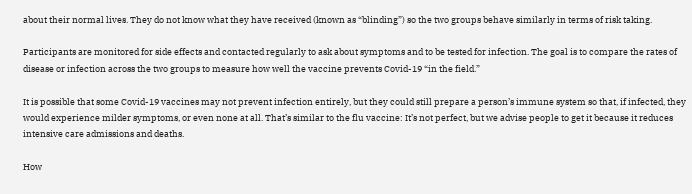about their normal lives. They do not know what they have received (known as “blinding”) so the two groups behave similarly in terms of risk taking.

Participants are monitored for side effects and contacted regularly to ask about symptoms and to be tested for infection. The goal is to compare the rates of disease or infection across the two groups to measure how well the vaccine prevents Covid-19 “in the field.”

It is possible that some Covid-19 vaccines may not prevent infection entirely, but they could still prepare a person’s immune system so that, if infected, they would experience milder symptoms, or even none at all. That’s similar to the flu vaccine: It’s not perfect, but we advise people to get it because it reduces intensive care admissions and deaths.

How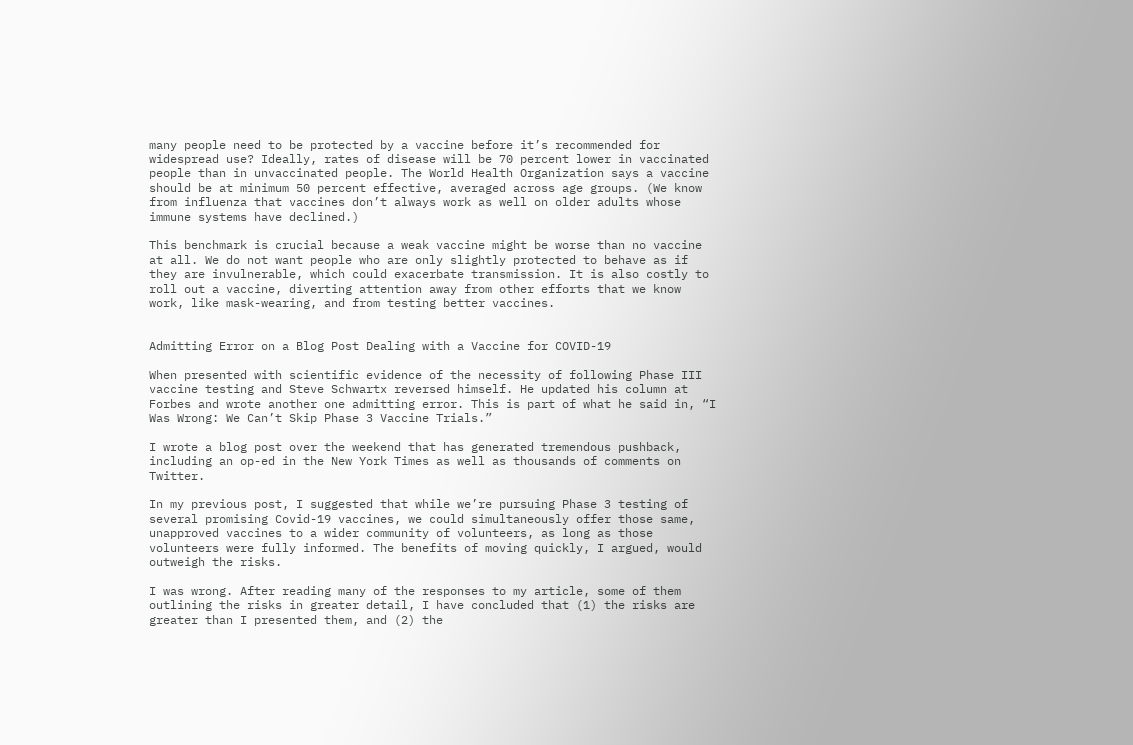many people need to be protected by a vaccine before it’s recommended for widespread use? Ideally, rates of disease will be 70 percent lower in vaccinated people than in unvaccinated people. The World Health Organization says a vaccine should be at minimum 50 percent effective, averaged across age groups. (We know from influenza that vaccines don’t always work as well on older adults whose immune systems have declined.)

This benchmark is crucial because a weak vaccine might be worse than no vaccine at all. We do not want people who are only slightly protected to behave as if they are invulnerable, which could exacerbate transmission. It is also costly to roll out a vaccine, diverting attention away from other efforts that we know work, like mask-wearing, and from testing better vaccines.


Admitting Error on a Blog Post Dealing with a Vaccine for COVID-19

When presented with scientific evidence of the necessity of following Phase III vaccine testing and Steve Schwartx reversed himself. He updated his column at Forbes and wrote another one admitting error. This is part of what he said in, “I Was Wrong: We Can’t Skip Phase 3 Vaccine Trials.”

I wrote a blog post over the weekend that has generated tremendous pushback, including an op-ed in the New York Times as well as thousands of comments on Twitter.

In my previous post, I suggested that while we’re pursuing Phase 3 testing of several promising Covid-19 vaccines, we could simultaneously offer those same, unapproved vaccines to a wider community of volunteers, as long as those volunteers were fully informed. The benefits of moving quickly, I argued, would outweigh the risks.

I was wrong. After reading many of the responses to my article, some of them outlining the risks in greater detail, I have concluded that (1) the risks are greater than I presented them, and (2) the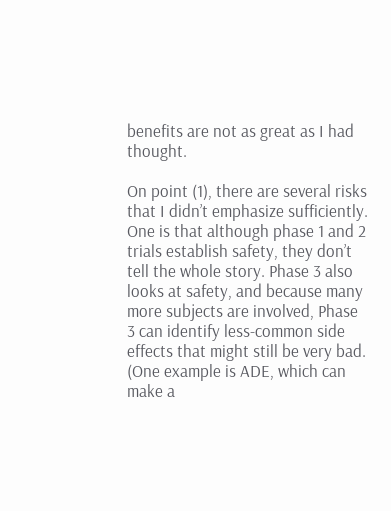benefits are not as great as I had thought.

On point (1), there are several risks that I didn’t emphasize sufficiently. One is that although phase 1 and 2 trials establish safety, they don’t tell the whole story. Phase 3 also looks at safety, and because many more subjects are involved, Phase 3 can identify less-common side effects that might still be very bad. (One example is ADE, which can make a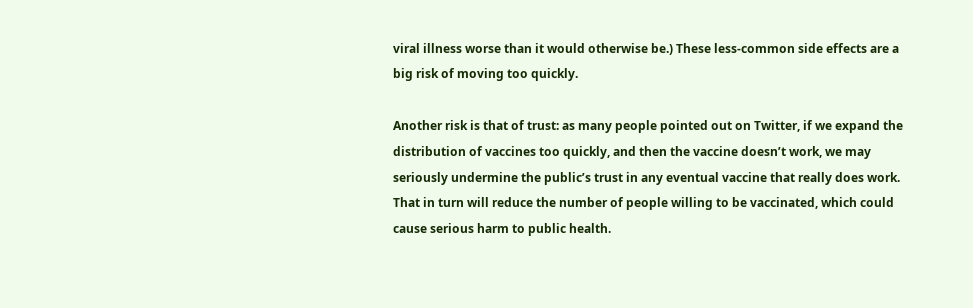viral illness worse than it would otherwise be.) These less-common side effects are a big risk of moving too quickly.

Another risk is that of trust: as many people pointed out on Twitter, if we expand the distribution of vaccines too quickly, and then the vaccine doesn’t work, we may seriously undermine the public’s trust in any eventual vaccine that really does work. That in turn will reduce the number of people willing to be vaccinated, which could cause serious harm to public health.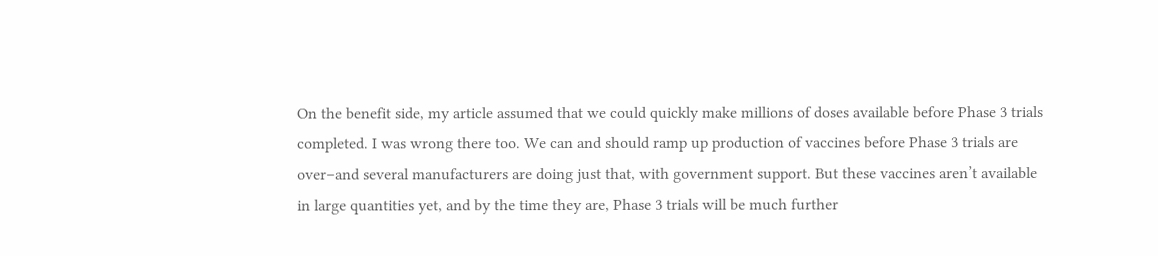On the benefit side, my article assumed that we could quickly make millions of doses available before Phase 3 trials completed. I was wrong there too. We can and should ramp up production of vaccines before Phase 3 trials are over–and several manufacturers are doing just that, with government support. But these vaccines aren’t available in large quantities yet, and by the time they are, Phase 3 trials will be much further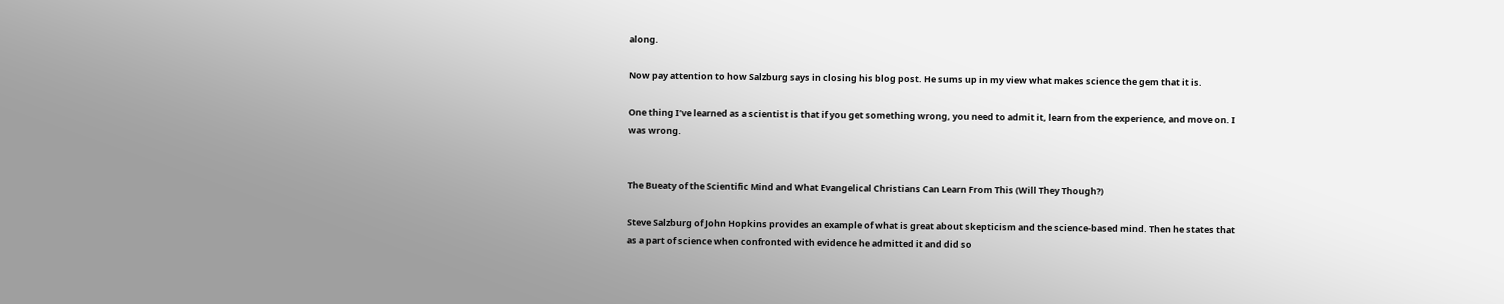along.

Now pay attention to how Salzburg says in closing his blog post. He sums up in my view what makes science the gem that it is.

One thing I’ve learned as a scientist is that if you get something wrong, you need to admit it, learn from the experience, and move on. I was wrong.


The Bueaty of the Scientific Mind and What Evangelical Christians Can Learn From This (Will They Though?)

Steve Salzburg of John Hopkins provides an example of what is great about skepticism and the science-based mind. Then he states that as a part of science when confronted with evidence he admitted it and did so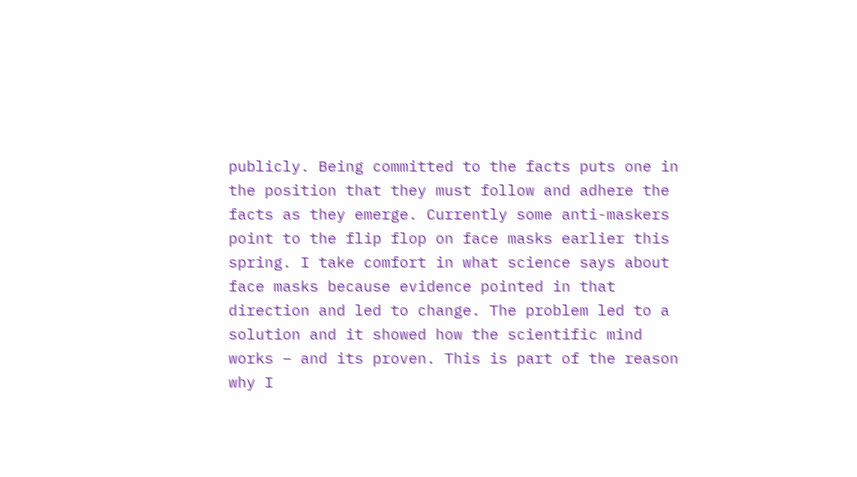publicly. Being committed to the facts puts one in the position that they must follow and adhere the facts as they emerge. Currently some anti-maskers point to the flip flop on face masks earlier this spring. I take comfort in what science says about face masks because evidence pointed in that direction and led to change. The problem led to a solution and it showed how the scientific mind works – and its proven. This is part of the reason why I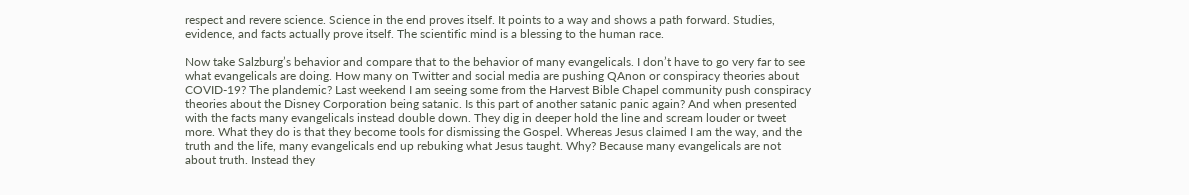respect and revere science. Science in the end proves itself. It points to a way and shows a path forward. Studies, evidence, and facts actually prove itself. The scientific mind is a blessing to the human race.

Now take Salzburg’s behavior and compare that to the behavior of many evangelicals. I don’t have to go very far to see what evangelicals are doing. How many on Twitter and social media are pushing QAnon or conspiracy theories about COVID-19? The plandemic? Last weekend I am seeing some from the Harvest Bible Chapel community push conspiracy theories about the Disney Corporation being satanic. Is this part of another satanic panic again? And when presented with the facts many evangelicals instead double down. They dig in deeper hold the line and scream louder or tweet more. What they do is that they become tools for dismissing the Gospel. Whereas Jesus claimed I am the way, and the truth and the life, many evangelicals end up rebuking what Jesus taught. Why? Because many evangelicals are not about truth. Instead they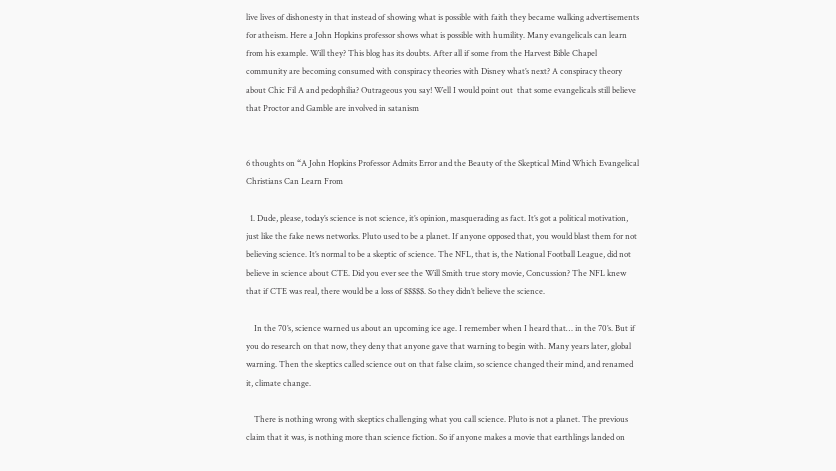live lives of dishonesty in that instead of showing what is possible with faith they became walking advertisements for atheism. Here a John Hopkins professor shows what is possible with humility. Many evangelicals can learn from his example. Will they? This blog has its doubts. After all if some from the Harvest Bible Chapel community are becoming consumed with conspiracy theories with Disney what’s next? A conspiracy theory about Chic Fil A and pedophilia? Outrageous you say! Well I would point out  that some evangelicals still believe that Proctor and Gamble are involved in satanism


6 thoughts on “A John Hopkins Professor Admits Error and the Beauty of the Skeptical Mind Which Evangelical Christians Can Learn From

  1. Dude, please, today’s science is not science, it’s opinion, masquerading as fact. It’s got a political motivation, just like the fake news networks. Pluto used to be a planet. If anyone opposed that, you would blast them for not believing science. It’s normal to be a skeptic of science. The NFL, that is, the National Football League, did not believe in science about CTE. Did you ever see the Will Smith true story movie, Concussion? The NFL knew that if CTE was real, there would be a loss of $$$$$. So they didn’t believe the science.

    In the 70’s, science warned us about an upcoming ice age. I remember when I heard that… in the 70’s. But if you do research on that now, they deny that anyone gave that warning to begin with. Many years later, global warning. Then the skeptics called science out on that false claim, so science changed their mind, and renamed it, climate change.

    There is nothing wrong with skeptics challenging what you call science. Pluto is not a planet. The previous claim that it was, is nothing more than science fiction. So if anyone makes a movie that earthlings landed on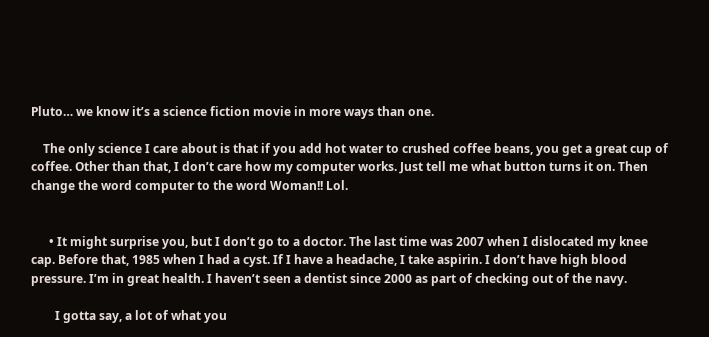Pluto… we know it’s a science fiction movie in more ways than one.

    The only science I care about is that if you add hot water to crushed coffee beans, you get a great cup of coffee. Other than that, I don’t care how my computer works. Just tell me what button turns it on. Then change the word computer to the word Woman!! Lol.


      • It might surprise you, but I don’t go to a doctor. The last time was 2007 when I dislocated my knee cap. Before that, 1985 when I had a cyst. If I have a headache, I take aspirin. I don’t have high blood pressure. I’m in great health. I haven’t seen a dentist since 2000 as part of checking out of the navy.

        I gotta say, a lot of what you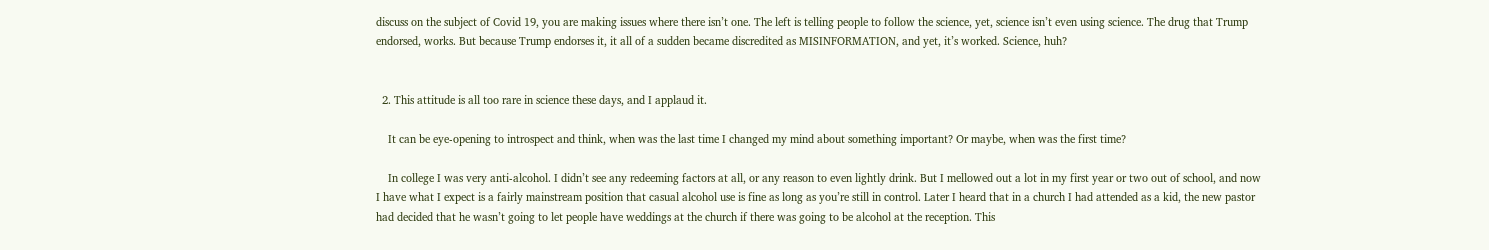discuss on the subject of Covid 19, you are making issues where there isn’t one. The left is telling people to follow the science, yet, science isn’t even using science. The drug that Trump endorsed, works. But because Trump endorses it, it all of a sudden became discredited as MISINFORMATION, and yet, it’s worked. Science, huh?


  2. This attitude is all too rare in science these days, and I applaud it.

    It can be eye-opening to introspect and think, when was the last time I changed my mind about something important? Or maybe, when was the first time?

    In college I was very anti-alcohol. I didn’t see any redeeming factors at all, or any reason to even lightly drink. But I mellowed out a lot in my first year or two out of school, and now I have what I expect is a fairly mainstream position that casual alcohol use is fine as long as you’re still in control. Later I heard that in a church I had attended as a kid, the new pastor had decided that he wasn’t going to let people have weddings at the church if there was going to be alcohol at the reception. This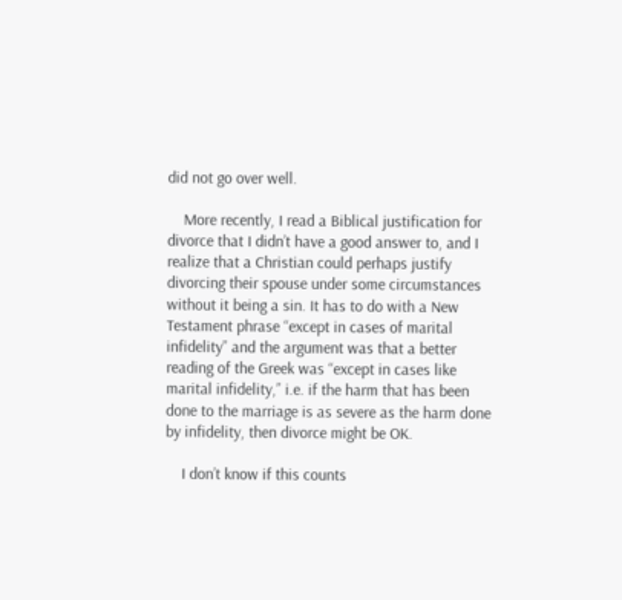did not go over well.

    More recently, I read a Biblical justification for divorce that I didn’t have a good answer to, and I realize that a Christian could perhaps justify divorcing their spouse under some circumstances without it being a sin. It has to do with a New Testament phrase “except in cases of marital infidelity” and the argument was that a better reading of the Greek was “except in cases like marital infidelity,” i.e. if the harm that has been done to the marriage is as severe as the harm done by infidelity, then divorce might be OK.

    I don’t know if this counts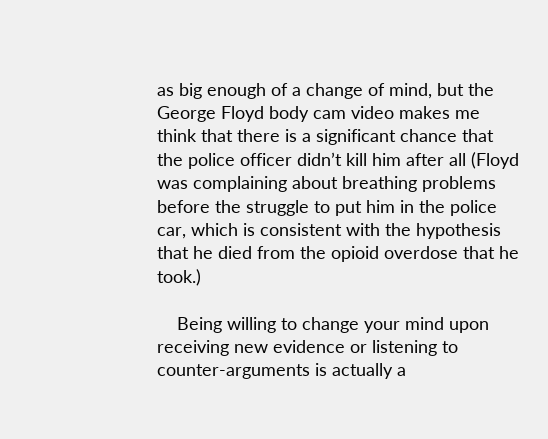as big enough of a change of mind, but the George Floyd body cam video makes me think that there is a significant chance that the police officer didn’t kill him after all (Floyd was complaining about breathing problems before the struggle to put him in the police car, which is consistent with the hypothesis that he died from the opioid overdose that he took.)

    Being willing to change your mind upon receiving new evidence or listening to counter-arguments is actually a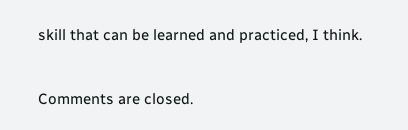skill that can be learned and practiced, I think.


Comments are closed.